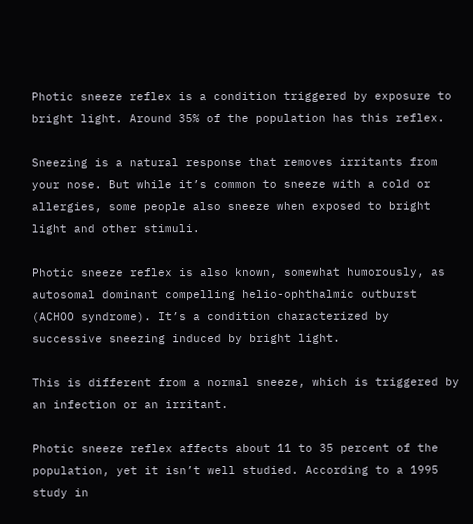Photic sneeze reflex is a condition triggered by exposure to bright light. Around 35% of the population has this reflex.

Sneezing is a natural response that removes irritants from your nose. But while it’s common to sneeze with a cold or allergies, some people also sneeze when exposed to bright light and other stimuli.

Photic sneeze reflex is also known, somewhat humorously, as autosomal dominant compelling helio-ophthalmic outburst (ACHOO syndrome). It’s a condition characterized by successive sneezing induced by bright light.

This is different from a normal sneeze, which is triggered by an infection or an irritant.

Photic sneeze reflex affects about 11 to 35 percent of the population, yet it isn’t well studied. According to a 1995 study in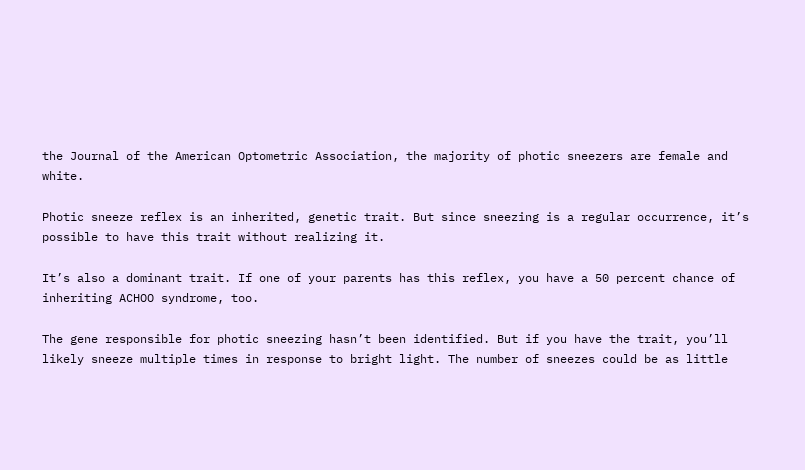the Journal of the American Optometric Association, the majority of photic sneezers are female and white.

Photic sneeze reflex is an inherited, genetic trait. But since sneezing is a regular occurrence, it’s possible to have this trait without realizing it.

It’s also a dominant trait. If one of your parents has this reflex, you have a 50 percent chance of inheriting ACHOO syndrome, too.

The gene responsible for photic sneezing hasn’t been identified. But if you have the trait, you’ll likely sneeze multiple times in response to bright light. The number of sneezes could be as little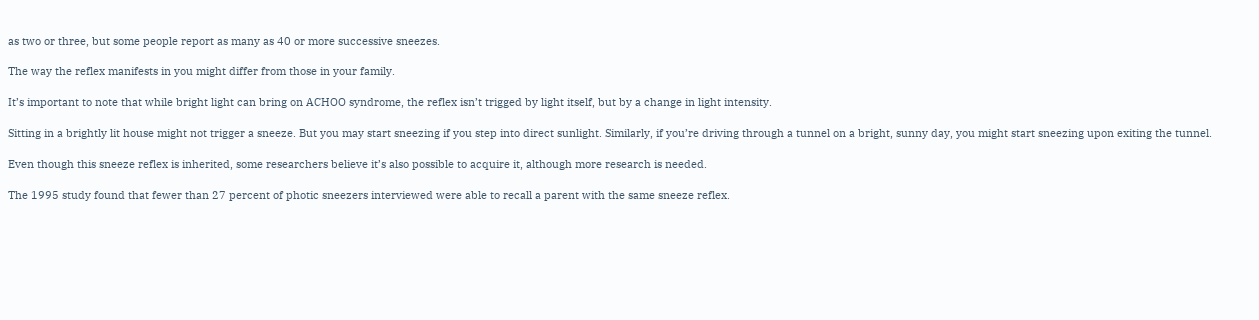as two or three, but some people report as many as 40 or more successive sneezes.

The way the reflex manifests in you might differ from those in your family.

It’s important to note that while bright light can bring on ACHOO syndrome, the reflex isn’t trigged by light itself, but by a change in light intensity.

Sitting in a brightly lit house might not trigger a sneeze. But you may start sneezing if you step into direct sunlight. Similarly, if you’re driving through a tunnel on a bright, sunny day, you might start sneezing upon exiting the tunnel.

Even though this sneeze reflex is inherited, some researchers believe it’s also possible to acquire it, although more research is needed.

The 1995 study found that fewer than 27 percent of photic sneezers interviewed were able to recall a parent with the same sneeze reflex.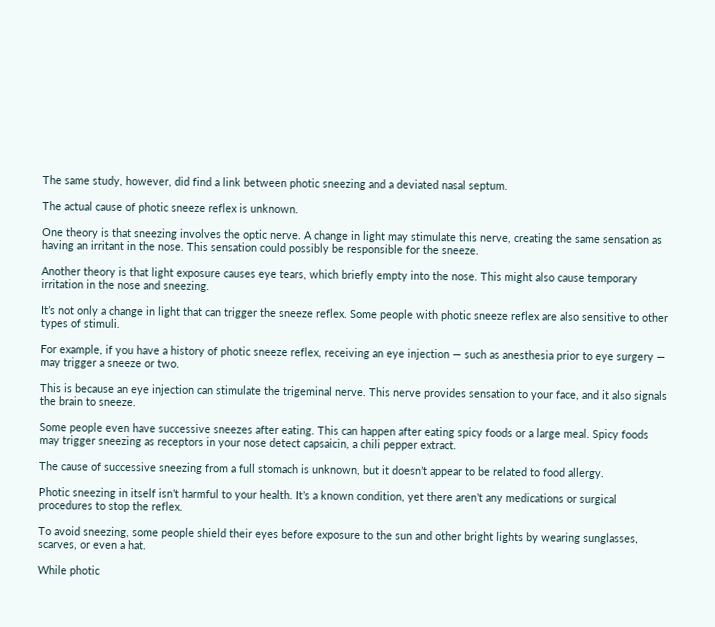The same study, however, did find a link between photic sneezing and a deviated nasal septum.

The actual cause of photic sneeze reflex is unknown.

One theory is that sneezing involves the optic nerve. A change in light may stimulate this nerve, creating the same sensation as having an irritant in the nose. This sensation could possibly be responsible for the sneeze.

Another theory is that light exposure causes eye tears, which briefly empty into the nose. This might also cause temporary irritation in the nose and sneezing.

It’s not only a change in light that can trigger the sneeze reflex. Some people with photic sneeze reflex are also sensitive to other types of stimuli.

For example, if you have a history of photic sneeze reflex, receiving an eye injection — such as anesthesia prior to eye surgery — may trigger a sneeze or two.

This is because an eye injection can stimulate the trigeminal nerve. This nerve provides sensation to your face, and it also signals the brain to sneeze.

Some people even have successive sneezes after eating. This can happen after eating spicy foods or a large meal. Spicy foods may trigger sneezing as receptors in your nose detect capsaicin, a chili pepper extract.

The cause of successive sneezing from a full stomach is unknown, but it doesn’t appear to be related to food allergy.

Photic sneezing in itself isn’t harmful to your health. It’s a known condition, yet there aren’t any medications or surgical procedures to stop the reflex.

To avoid sneezing, some people shield their eyes before exposure to the sun and other bright lights by wearing sunglasses, scarves, or even a hat.

While photic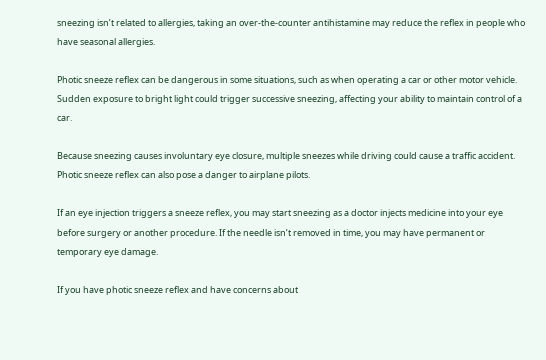sneezing isn’t related to allergies, taking an over-the-counter antihistamine may reduce the reflex in people who have seasonal allergies.

Photic sneeze reflex can be dangerous in some situations, such as when operating a car or other motor vehicle. Sudden exposure to bright light could trigger successive sneezing, affecting your ability to maintain control of a car.

Because sneezing causes involuntary eye closure, multiple sneezes while driving could cause a traffic accident. Photic sneeze reflex can also pose a danger to airplane pilots.

If an eye injection triggers a sneeze reflex, you may start sneezing as a doctor injects medicine into your eye before surgery or another procedure. If the needle isn’t removed in time, you may have permanent or temporary eye damage.

If you have photic sneeze reflex and have concerns about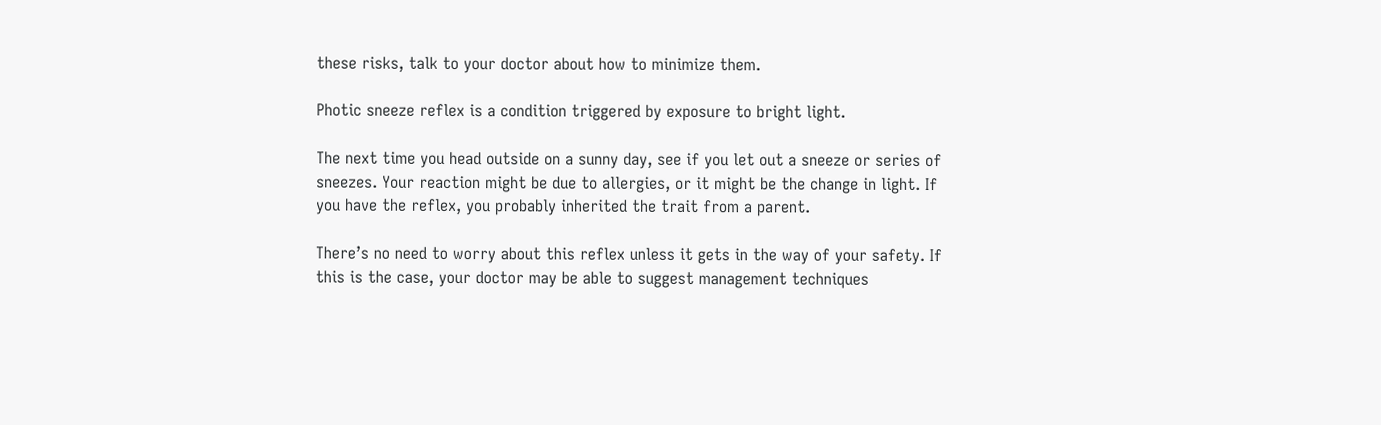these risks, talk to your doctor about how to minimize them.

Photic sneeze reflex is a condition triggered by exposure to bright light.

The next time you head outside on a sunny day, see if you let out a sneeze or series of sneezes. Your reaction might be due to allergies, or it might be the change in light. If you have the reflex, you probably inherited the trait from a parent.

There’s no need to worry about this reflex unless it gets in the way of your safety. If this is the case, your doctor may be able to suggest management techniques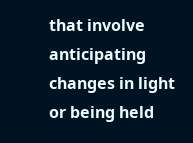that involve anticipating changes in light or being held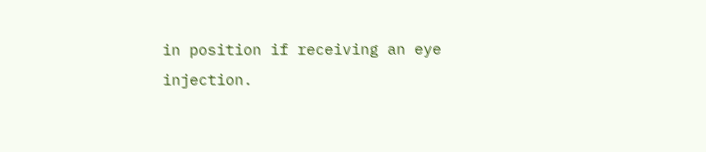in position if receiving an eye injection.